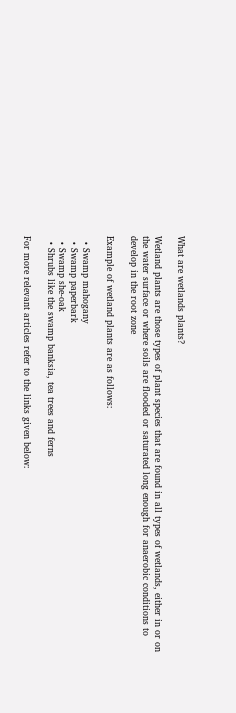What are wetlands plants?

Wetland plants are those types of plant species that are found in all types of wetlands, either in or on the water surface or where soils are flooded or saturated long enough for anaerobic conditions to develop in the root zone

Example of wetland plants are as follows:

  • Swamp mahogany
  • Swamp paperbark
  • Swamp she-oak
  • Shrubs like the swamp banksia, tea trees and ferns

For more relevant articles refer to the links given below: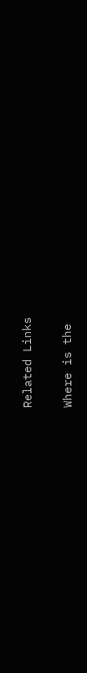Related Links

Where is the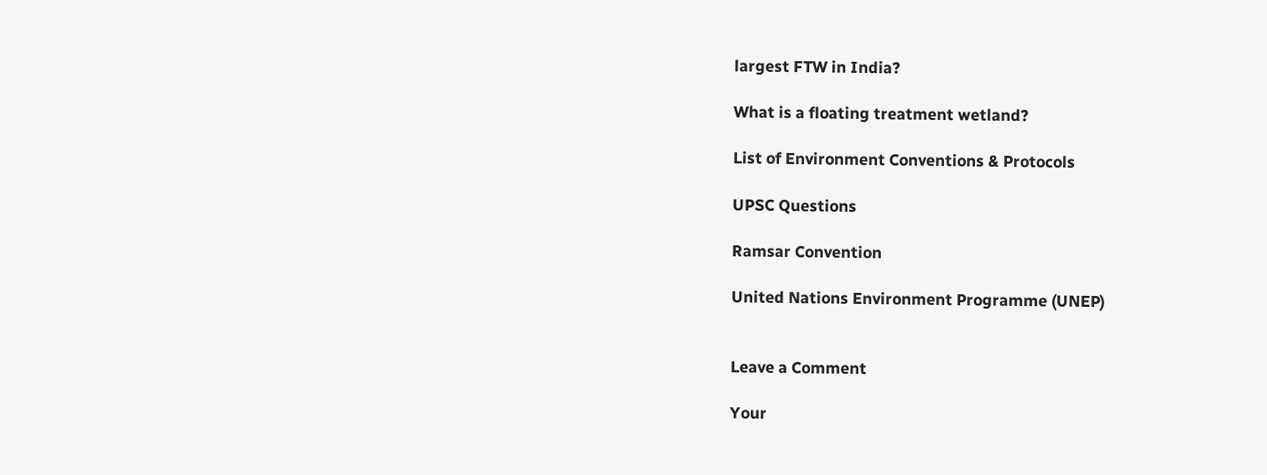largest FTW in India?

What is a floating treatment wetland?

List of Environment Conventions & Protocols

UPSC Questions

Ramsar Convention

United Nations Environment Programme (UNEP)


Leave a Comment

Your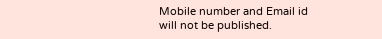Mobile number and Email id will not be published.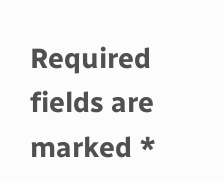Required fields are marked *